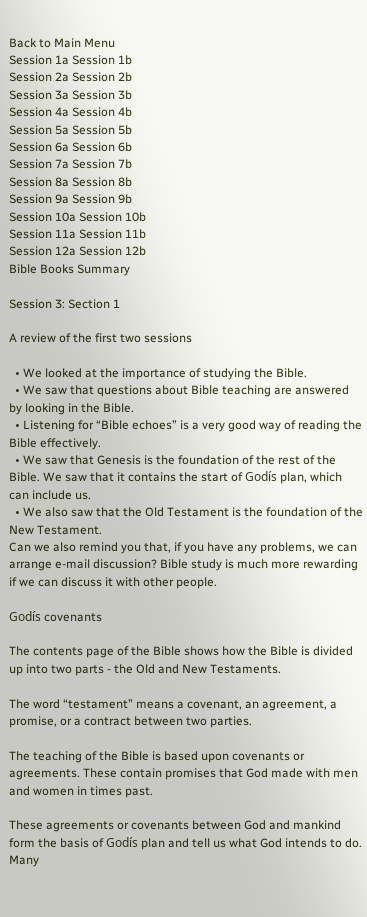Back to Main Menu
Session 1a Session 1b
Session 2a Session 2b
Session 3a Session 3b
Session 4a Session 4b
Session 5a Session 5b
Session 6a Session 6b
Session 7a Session 7b
Session 8a Session 8b
Session 9a Session 9b
Session 10a Session 10b
Session 11a Session 11b
Session 12a Session 12b
Bible Books Summary

Session 3: Section 1

A review of the first two sessions

  • We looked at the importance of studying the Bible.
  • We saw that questions about Bible teaching are answered by looking in the Bible.
  • Listening for “Bible echoes” is a very good way of reading the Bible effectively.
  • We saw that Genesis is the foundation of the rest of the Bible. We saw that it contains the start of Godís plan, which can include us.
  • We also saw that the Old Testament is the foundation of the New Testament.
Can we also remind you that, if you have any problems, we can arrange e-mail discussion? Bible study is much more rewarding if we can discuss it with other people.

Godís covenants

The contents page of the Bible shows how the Bible is divided up into two parts - the Old and New Testaments.

The word “testament” means a covenant, an agreement, a promise, or a contract between two parties.

The teaching of the Bible is based upon covenants or agreements. These contain promises that God made with men and women in times past.

These agreements or covenants between God and mankind form the basis of Godís plan and tell us what God intends to do. Many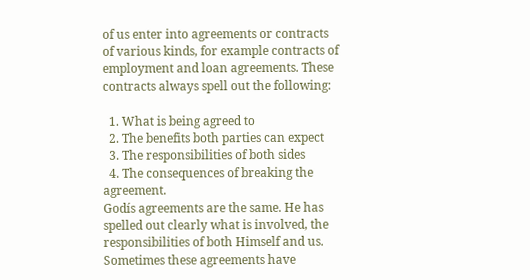of us enter into agreements or contracts of various kinds, for example contracts of employment and loan agreements. These contracts always spell out the following:

  1. What is being agreed to
  2. The benefits both parties can expect
  3. The responsibilities of both sides
  4. The consequences of breaking the agreement.
Godís agreements are the same. He has spelled out clearly what is involved, the responsibilities of both Himself and us. Sometimes these agreements have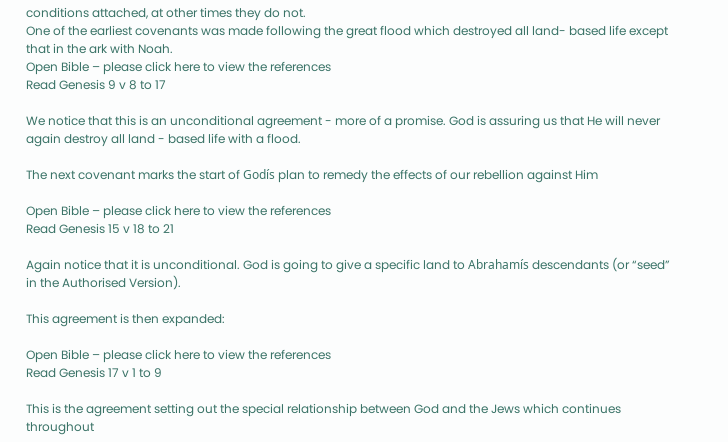conditions attached, at other times they do not.
One of the earliest covenants was made following the great flood which destroyed all land- based life except that in the ark with Noah.
Open Bible – please click here to view the references
Read Genesis 9 v 8 to 17

We notice that this is an unconditional agreement - more of a promise. God is assuring us that He will never again destroy all land - based life with a flood.

The next covenant marks the start of Godís plan to remedy the effects of our rebellion against Him

Open Bible – please click here to view the references
Read Genesis 15 v 18 to 21

Again notice that it is unconditional. God is going to give a specific land to Abrahamís descendants (or “seed” in the Authorised Version).

This agreement is then expanded:

Open Bible – please click here to view the references
Read Genesis 17 v 1 to 9

This is the agreement setting out the special relationship between God and the Jews which continues throughout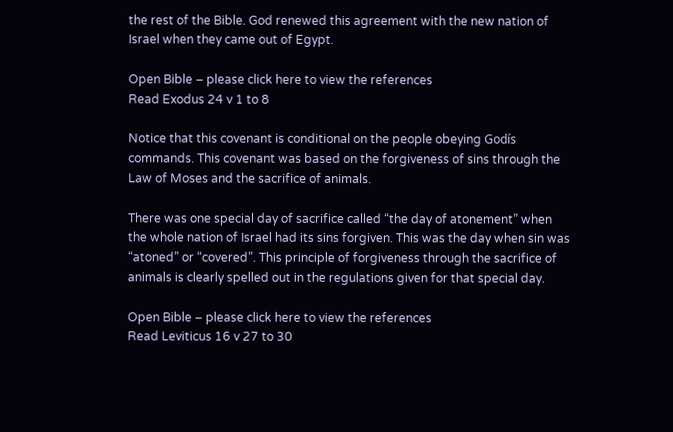the rest of the Bible. God renewed this agreement with the new nation of Israel when they came out of Egypt.

Open Bible – please click here to view the references
Read Exodus 24 v 1 to 8

Notice that this covenant is conditional on the people obeying Godís commands. This covenant was based on the forgiveness of sins through the Law of Moses and the sacrifice of animals.

There was one special day of sacrifice called “the day of atonement” when the whole nation of Israel had its sins forgiven. This was the day when sin was “atoned” or “covered”. This principle of forgiveness through the sacrifice of animals is clearly spelled out in the regulations given for that special day.

Open Bible – please click here to view the references
Read Leviticus 16 v 27 to 30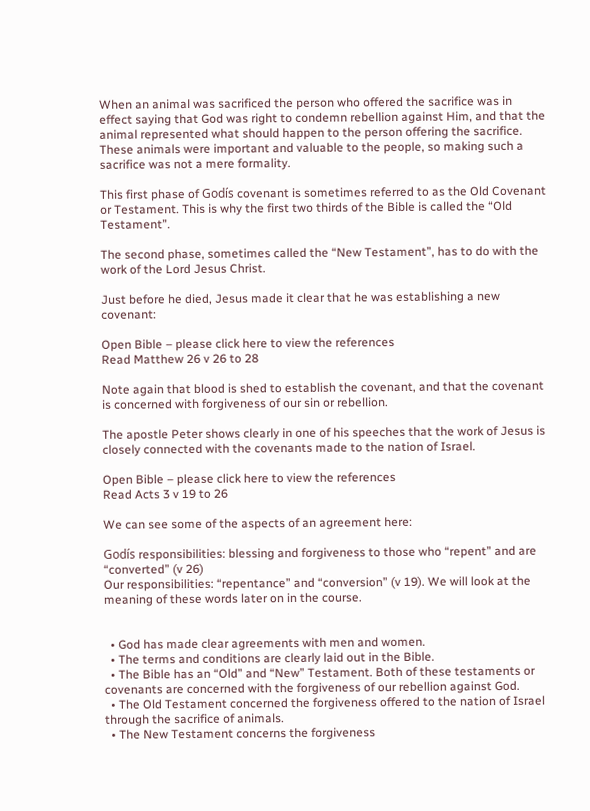When an animal was sacrificed the person who offered the sacrifice was in effect saying that God was right to condemn rebellion against Him, and that the animal represented what should happen to the person offering the sacrifice. These animals were important and valuable to the people, so making such a sacrifice was not a mere formality.

This first phase of Godís covenant is sometimes referred to as the Old Covenant or Testament. This is why the first two thirds of the Bible is called the “Old Testament”.

The second phase, sometimes called the “New Testament”, has to do with the work of the Lord Jesus Christ.

Just before he died, Jesus made it clear that he was establishing a new covenant:

Open Bible – please click here to view the references
Read Matthew 26 v 26 to 28

Note again that blood is shed to establish the covenant, and that the covenant is concerned with forgiveness of our sin or rebellion.

The apostle Peter shows clearly in one of his speeches that the work of Jesus is closely connected with the covenants made to the nation of Israel.

Open Bible – please click here to view the references
Read Acts 3 v 19 to 26

We can see some of the aspects of an agreement here:

Godís responsibilities: blessing and forgiveness to those who “repent” and are “converted” (v 26)
Our responsibilities: “repentance” and “conversion” (v 19). We will look at the meaning of these words later on in the course.


  • God has made clear agreements with men and women.
  • The terms and conditions are clearly laid out in the Bible.
  • The Bible has an “Old” and “New” Testament. Both of these testaments or covenants are concerned with the forgiveness of our rebellion against God.
  • The Old Testament concerned the forgiveness offered to the nation of Israel through the sacrifice of animals.
  • The New Testament concerns the forgiveness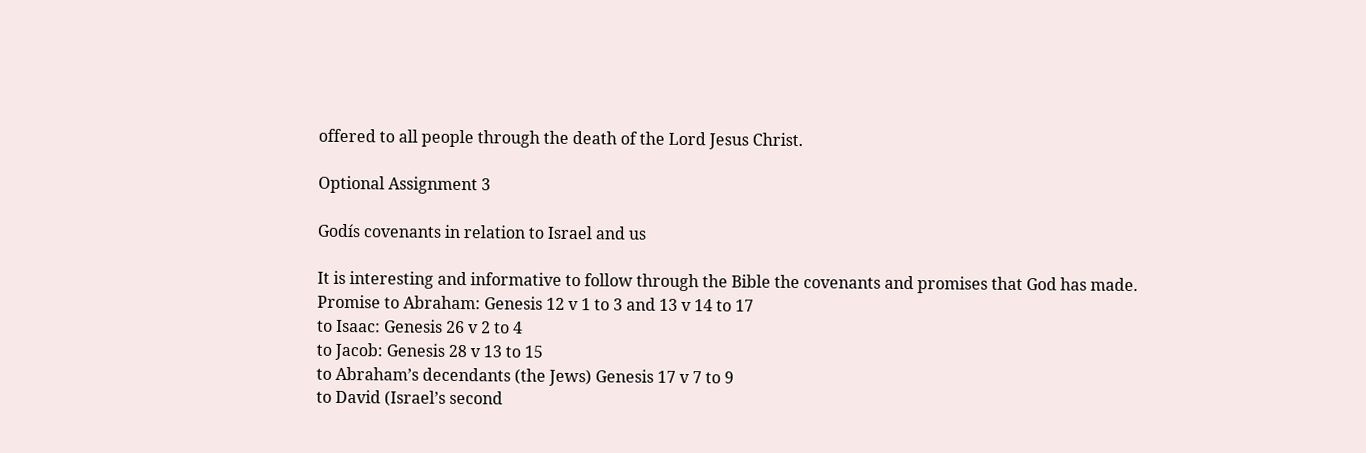offered to all people through the death of the Lord Jesus Christ.

Optional Assignment 3

Godís covenants in relation to Israel and us

It is interesting and informative to follow through the Bible the covenants and promises that God has made.
Promise to Abraham: Genesis 12 v 1 to 3 and 13 v 14 to 17
to Isaac: Genesis 26 v 2 to 4
to Jacob: Genesis 28 v 13 to 15
to Abraham’s decendants (the Jews) Genesis 17 v 7 to 9
to David (Israel’s second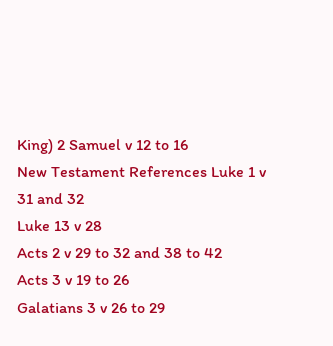King) 2 Samuel v 12 to 16
New Testament References Luke 1 v 31 and 32
Luke 13 v 28
Acts 2 v 29 to 32 and 38 to 42
Acts 3 v 19 to 26
Galatians 3 v 26 to 29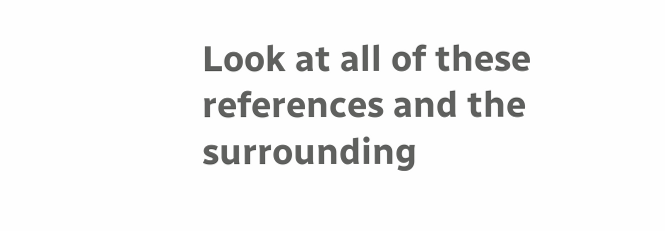Look at all of these references and the surrounding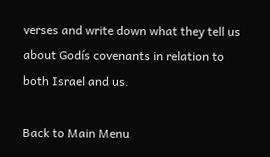verses and write down what they tell us about Godís covenants in relation to both Israel and us.

Back to Main Menu